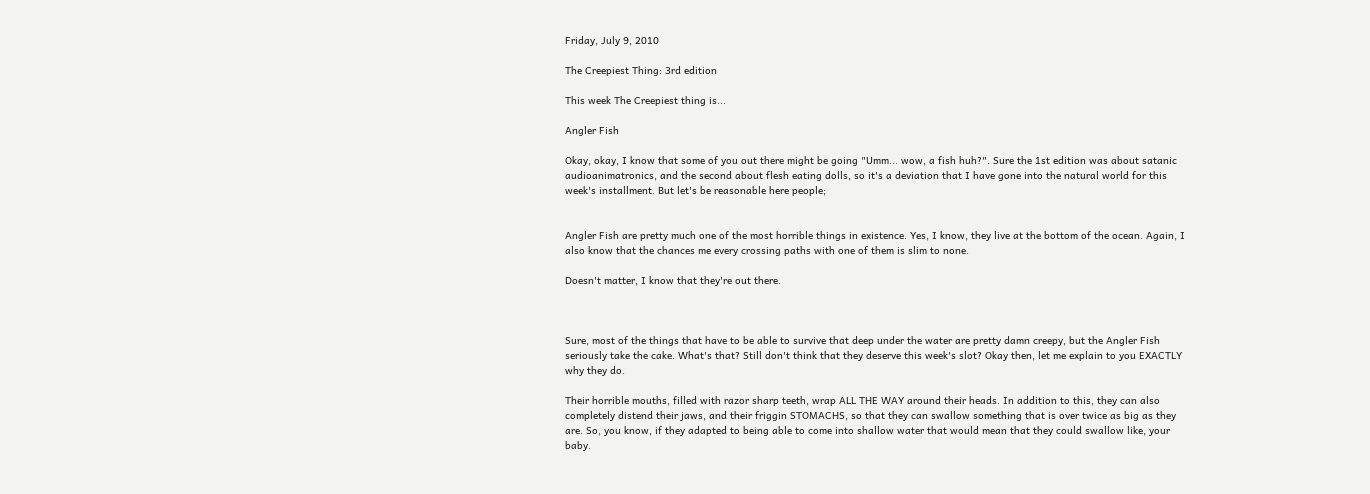Friday, July 9, 2010

The Creepiest Thing: 3rd edition

This week The Creepiest thing is...

Angler Fish

Okay, okay, I know that some of you out there might be going "Umm... wow, a fish huh?". Sure the 1st edition was about satanic audioanimatronics, and the second about flesh eating dolls, so it's a deviation that I have gone into the natural world for this week's installment. But let's be reasonable here people;


Angler Fish are pretty much one of the most horrible things in existence. Yes, I know, they live at the bottom of the ocean. Again, I also know that the chances me every crossing paths with one of them is slim to none.

Doesn't matter, I know that they're out there.



Sure, most of the things that have to be able to survive that deep under the water are pretty damn creepy, but the Angler Fish seriously take the cake. What's that? Still don't think that they deserve this week's slot? Okay then, let me explain to you EXACTLY why they do.

Their horrible mouths, filled with razor sharp teeth, wrap ALL THE WAY around their heads. In addition to this, they can also completely distend their jaws, and their friggin STOMACHS, so that they can swallow something that is over twice as big as they are. So, you know, if they adapted to being able to come into shallow water that would mean that they could swallow like, your baby.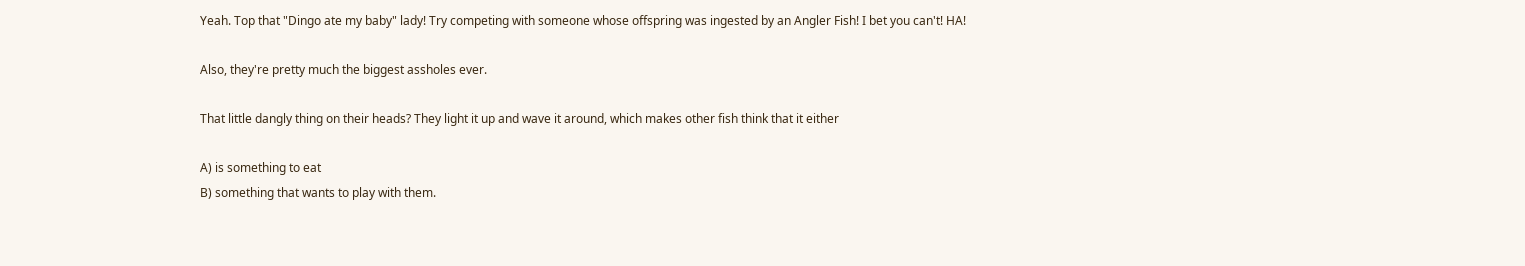Yeah. Top that "Dingo ate my baby" lady! Try competing with someone whose offspring was ingested by an Angler Fish! I bet you can't! HA!

Also, they're pretty much the biggest assholes ever.

That little dangly thing on their heads? They light it up and wave it around, which makes other fish think that it either

A) is something to eat
B) something that wants to play with them.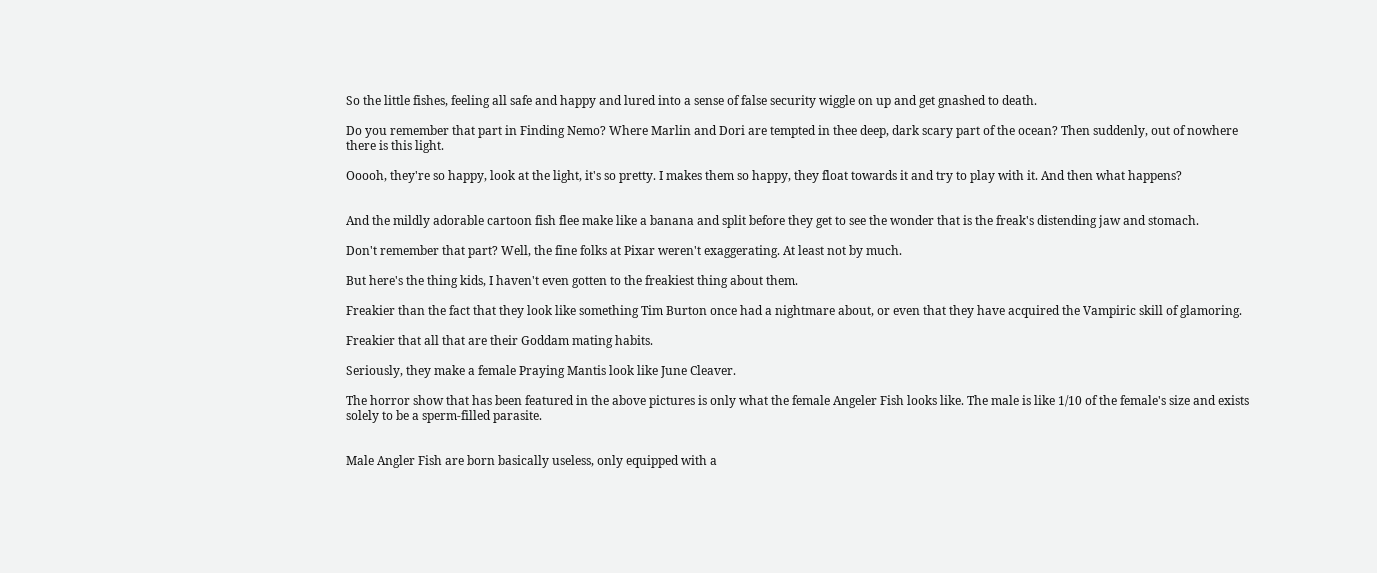So the little fishes, feeling all safe and happy and lured into a sense of false security wiggle on up and get gnashed to death.

Do you remember that part in Finding Nemo? Where Marlin and Dori are tempted in thee deep, dark scary part of the ocean? Then suddenly, out of nowhere there is this light.

Ooooh, they're so happy, look at the light, it's so pretty. I makes them so happy, they float towards it and try to play with it. And then what happens?


And the mildly adorable cartoon fish flee make like a banana and split before they get to see the wonder that is the freak's distending jaw and stomach.

Don't remember that part? Well, the fine folks at Pixar weren't exaggerating. At least not by much.

But here's the thing kids, I haven't even gotten to the freakiest thing about them.

Freakier than the fact that they look like something Tim Burton once had a nightmare about, or even that they have acquired the Vampiric skill of glamoring.

Freakier that all that are their Goddam mating habits.

Seriously, they make a female Praying Mantis look like June Cleaver.

The horror show that has been featured in the above pictures is only what the female Angeler Fish looks like. The male is like 1/10 of the female's size and exists solely to be a sperm-filled parasite.


Male Angler Fish are born basically useless, only equipped with a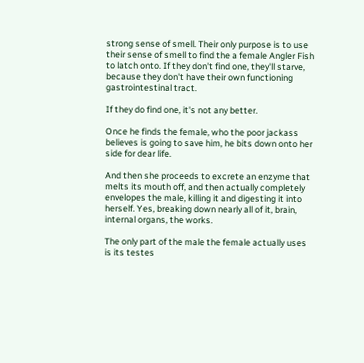strong sense of smell. Their only purpose is to use their sense of smell to find the a female Angler Fish to latch onto. If they don't find one, they'll starve, because they don't have their own functioning gastrointestinal tract.

If they do find one, it's not any better.

Once he finds the female, who the poor jackass believes is going to save him, he bits down onto her side for dear life.

And then she proceeds to excrete an enzyme that melts its mouth off, and then actually completely envelopes the male, killing it and digesting it into herself. Yes, breaking down nearly all of it, brain, internal organs, the works.

The only part of the male the female actually uses is its testes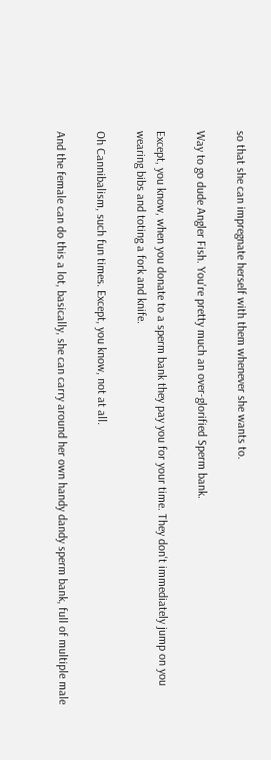so that she can impregnate herself with them whenever she wants to.

Way to go dude Angler Fish. You're pretty much an over-glorified Sperm bank.

Except, you know, when you donate to a sperm bank they pay you for your time. They don't immediately jump on you wearing bibs and toting a fork and knife.

Oh Cannibalism, such fun times. Except, you know, not at all.

And the female can do this a lot, basically, she can carry around her own handy dandy sperm bank, full of multiple male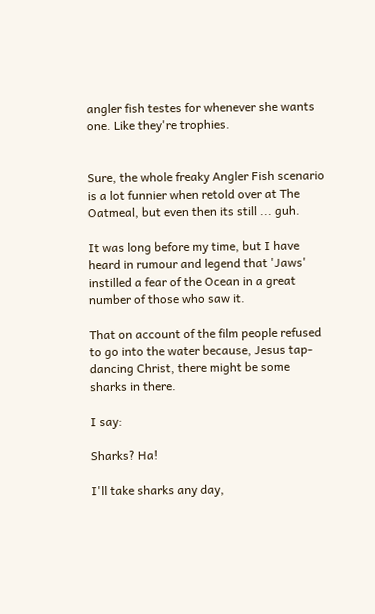angler fish testes for whenever she wants one. Like they're trophies.


Sure, the whole freaky Angler Fish scenario is a lot funnier when retold over at The Oatmeal, but even then its still ... guh.

It was long before my time, but I have heard in rumour and legend that 'Jaws' instilled a fear of the Ocean in a great number of those who saw it.

That on account of the film people refused to go into the water because, Jesus tap-dancing Christ, there might be some sharks in there.

I say:

Sharks? Ha!

I'll take sharks any day,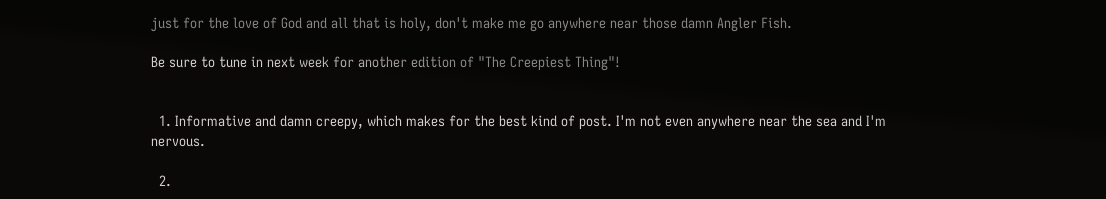just for the love of God and all that is holy, don't make me go anywhere near those damn Angler Fish.

Be sure to tune in next week for another edition of "The Creepiest Thing"!


  1. Informative and damn creepy, which makes for the best kind of post. I'm not even anywhere near the sea and I'm nervous.

  2.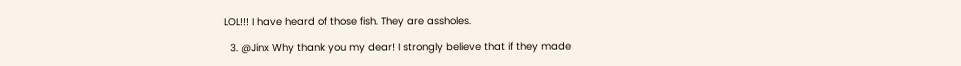LOL!!! I have heard of those fish. They are assholes.

  3. @Jinx Why thank you my dear! I strongly believe that if they made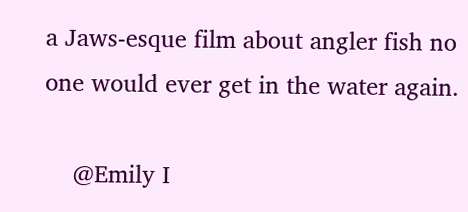a Jaws-esque film about angler fish no one would ever get in the water again.

    @Emily I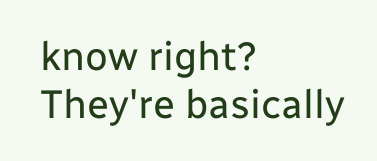know right? They're basically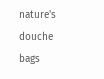nature's douche bags